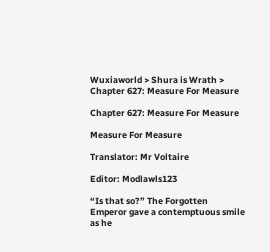Wuxiaworld > Shura is Wrath > Chapter 627: Measure For Measure

Chapter 627: Measure For Measure

Measure For Measure

Translator: Mr Voltaire

Editor: Modlawls123

“Is that so?” The Forgotten Emperor gave a contemptuous smile as he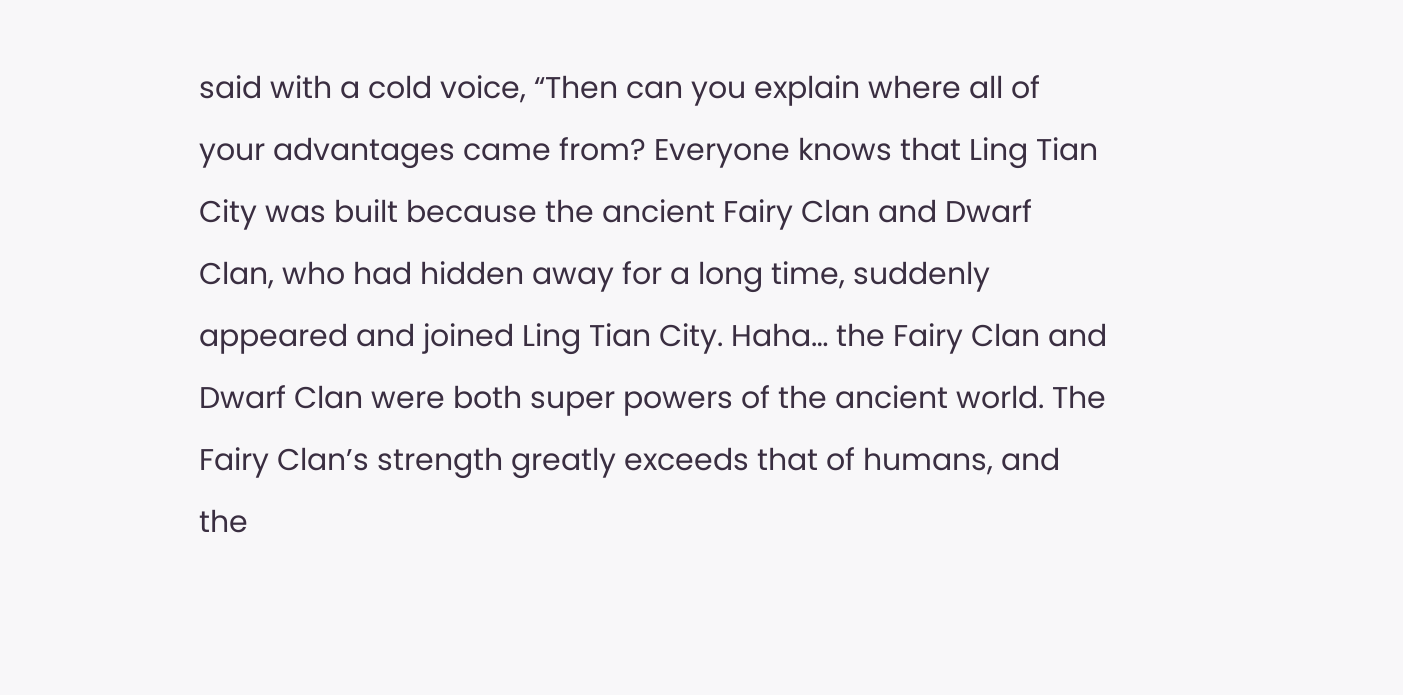said with a cold voice, “Then can you explain where all of your advantages came from? Everyone knows that Ling Tian City was built because the ancient Fairy Clan and Dwarf Clan, who had hidden away for a long time, suddenly appeared and joined Ling Tian City. Haha… the Fairy Clan and Dwarf Clan were both super powers of the ancient world. The Fairy Clan’s strength greatly exceeds that of humans, and the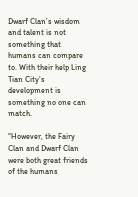Dwarf Clan’s wisdom and talent is not something that humans can compare to. With their help Ling Tian City’s development is something no one can match.

“However, the Fairy Clan and Dwarf Clan were both great friends of the humans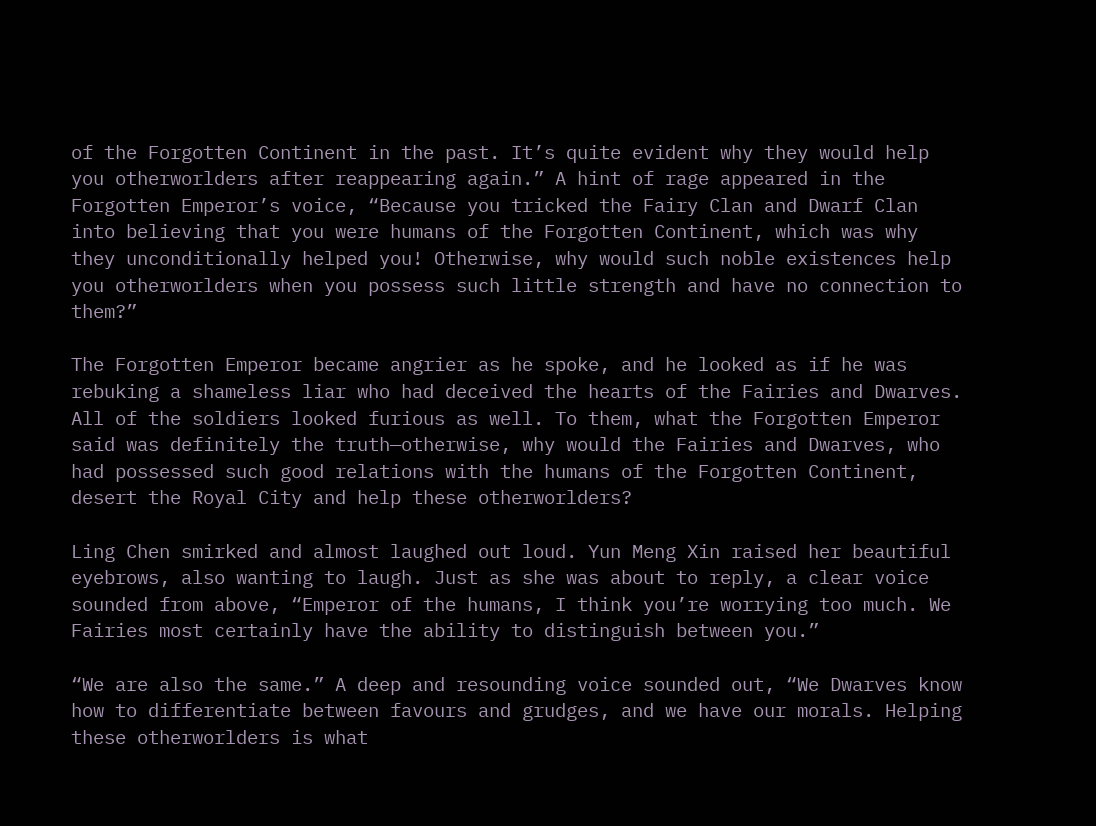of the Forgotten Continent in the past. It’s quite evident why they would help you otherworlders after reappearing again.” A hint of rage appeared in the Forgotten Emperor’s voice, “Because you tricked the Fairy Clan and Dwarf Clan into believing that you were humans of the Forgotten Continent, which was why they unconditionally helped you! Otherwise, why would such noble existences help you otherworlders when you possess such little strength and have no connection to them?”

The Forgotten Emperor became angrier as he spoke, and he looked as if he was rebuking a shameless liar who had deceived the hearts of the Fairies and Dwarves. All of the soldiers looked furious as well. To them, what the Forgotten Emperor said was definitely the truth—otherwise, why would the Fairies and Dwarves, who had possessed such good relations with the humans of the Forgotten Continent, desert the Royal City and help these otherworlders?

Ling Chen smirked and almost laughed out loud. Yun Meng Xin raised her beautiful eyebrows, also wanting to laugh. Just as she was about to reply, a clear voice sounded from above, “Emperor of the humans, I think you’re worrying too much. We Fairies most certainly have the ability to distinguish between you.”

“We are also the same.” A deep and resounding voice sounded out, “We Dwarves know how to differentiate between favours and grudges, and we have our morals. Helping these otherworlders is what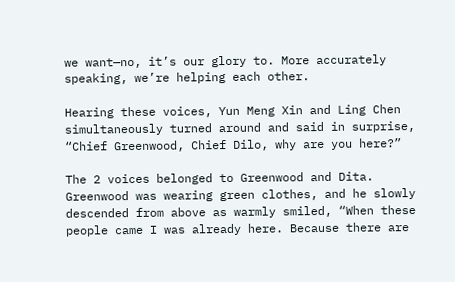we want—no, it’s our glory to. More accurately speaking, we’re helping each other.

Hearing these voices, Yun Meng Xin and Ling Chen simultaneously turned around and said in surprise, “Chief Greenwood, Chief Dilo, why are you here?”

The 2 voices belonged to Greenwood and Dita. Greenwood was wearing green clothes, and he slowly descended from above as warmly smiled, “When these people came I was already here. Because there are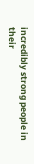incredibly strong people in their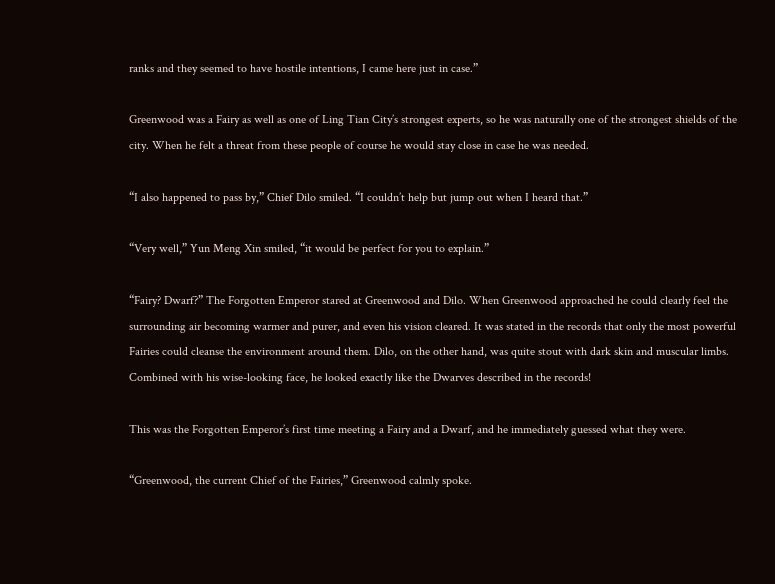ranks and they seemed to have hostile intentions, I came here just in case.”

Greenwood was a Fairy as well as one of Ling Tian City’s strongest experts, so he was naturally one of the strongest shields of the city. When he felt a threat from these people of course he would stay close in case he was needed.

“I also happened to pass by,” Chief Dilo smiled. “I couldn’t help but jump out when I heard that.”

“Very well,” Yun Meng Xin smiled, “it would be perfect for you to explain.”

“Fairy? Dwarf?” The Forgotten Emperor stared at Greenwood and Dilo. When Greenwood approached he could clearly feel the surrounding air becoming warmer and purer, and even his vision cleared. It was stated in the records that only the most powerful Fairies could cleanse the environment around them. Dilo, on the other hand, was quite stout with dark skin and muscular limbs. Combined with his wise-looking face, he looked exactly like the Dwarves described in the records!

This was the Forgotten Emperor’s first time meeting a Fairy and a Dwarf, and he immediately guessed what they were.

“Greenwood, the current Chief of the Fairies,” Greenwood calmly spoke.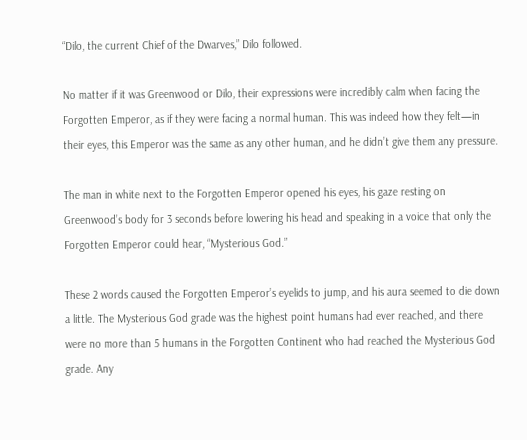“Dilo, the current Chief of the Dwarves,” Dilo followed.

No matter if it was Greenwood or Dilo, their expressions were incredibly calm when facing the Forgotten Emperor, as if they were facing a normal human. This was indeed how they felt—in their eyes, this Emperor was the same as any other human, and he didn’t give them any pressure.

The man in white next to the Forgotten Emperor opened his eyes, his gaze resting on Greenwood’s body for 3 seconds before lowering his head and speaking in a voice that only the Forgotten Emperor could hear, “Mysterious God.”

These 2 words caused the Forgotten Emperor’s eyelids to jump, and his aura seemed to die down a little. The Mysterious God grade was the highest point humans had ever reached, and there were no more than 5 humans in the Forgotten Continent who had reached the Mysterious God grade. Any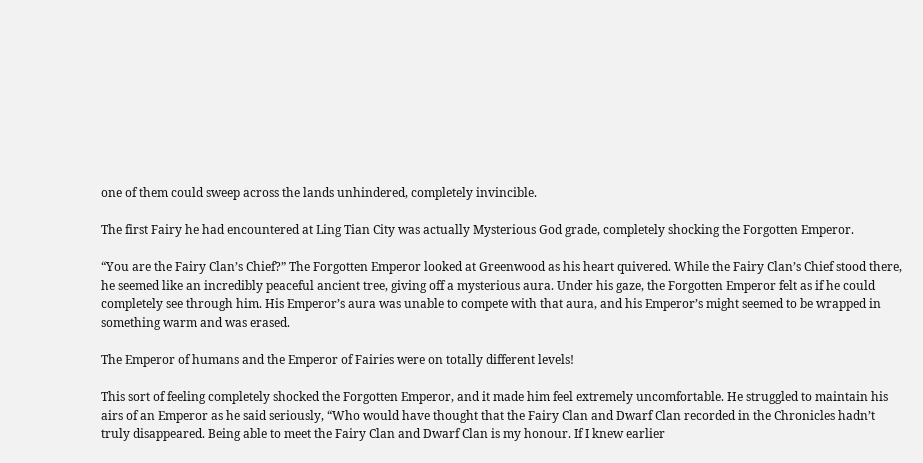one of them could sweep across the lands unhindered, completely invincible.

The first Fairy he had encountered at Ling Tian City was actually Mysterious God grade, completely shocking the Forgotten Emperor.

“You are the Fairy Clan’s Chief?” The Forgotten Emperor looked at Greenwood as his heart quivered. While the Fairy Clan’s Chief stood there, he seemed like an incredibly peaceful ancient tree, giving off a mysterious aura. Under his gaze, the Forgotten Emperor felt as if he could completely see through him. His Emperor’s aura was unable to compete with that aura, and his Emperor’s might seemed to be wrapped in something warm and was erased.

The Emperor of humans and the Emperor of Fairies were on totally different levels!

This sort of feeling completely shocked the Forgotten Emperor, and it made him feel extremely uncomfortable. He struggled to maintain his airs of an Emperor as he said seriously, “Who would have thought that the Fairy Clan and Dwarf Clan recorded in the Chronicles hadn’t truly disappeared. Being able to meet the Fairy Clan and Dwarf Clan is my honour. If I knew earlier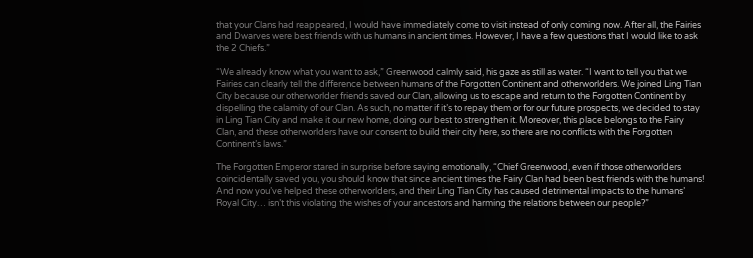that your Clans had reappeared, I would have immediately come to visit instead of only coming now. After all, the Fairies and Dwarves were best friends with us humans in ancient times. However, I have a few questions that I would like to ask the 2 Chiefs.”

“We already know what you want to ask,” Greenwood calmly said, his gaze as still as water. “I want to tell you that we Fairies can clearly tell the difference between humans of the Forgotten Continent and otherworlders. We joined Ling Tian City because our otherworlder friends saved our Clan, allowing us to escape and return to the Forgotten Continent by dispelling the calamity of our Clan. As such, no matter if it’s to repay them or for our future prospects, we decided to stay in Ling Tian City and make it our new home, doing our best to strengthen it. Moreover, this place belongs to the Fairy Clan, and these otherworlders have our consent to build their city here, so there are no conflicts with the Forgotten Continent’s laws.”

The Forgotten Emperor stared in surprise before saying emotionally, “Chief Greenwood, even if those otherworlders coincidentally saved you, you should know that since ancient times the Fairy Clan had been best friends with the humans! And now you’ve helped these otherworlders, and their Ling Tian City has caused detrimental impacts to the humans’ Royal City… isn’t this violating the wishes of your ancestors and harming the relations between our people?”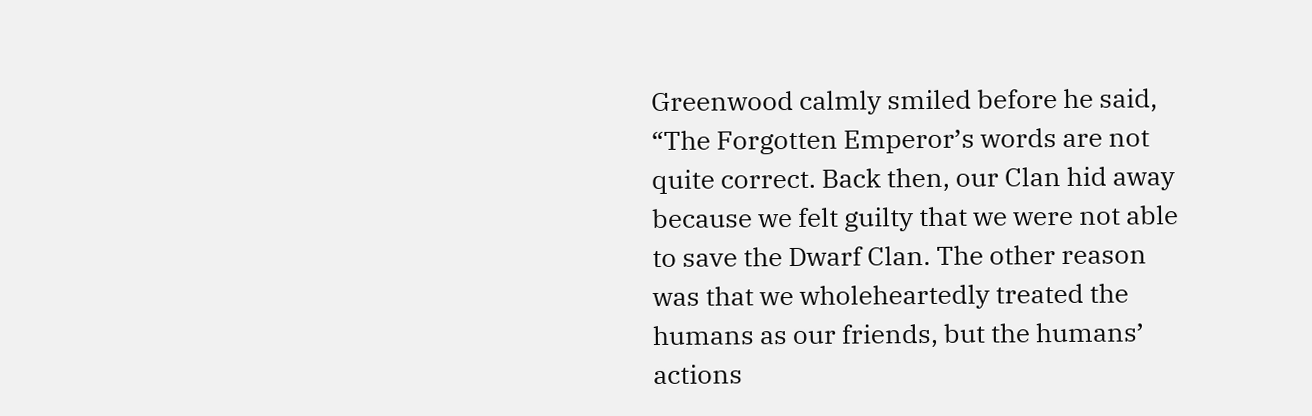Greenwood calmly smiled before he said, “The Forgotten Emperor’s words are not quite correct. Back then, our Clan hid away because we felt guilty that we were not able to save the Dwarf Clan. The other reason was that we wholeheartedly treated the humans as our friends, but the humans’ actions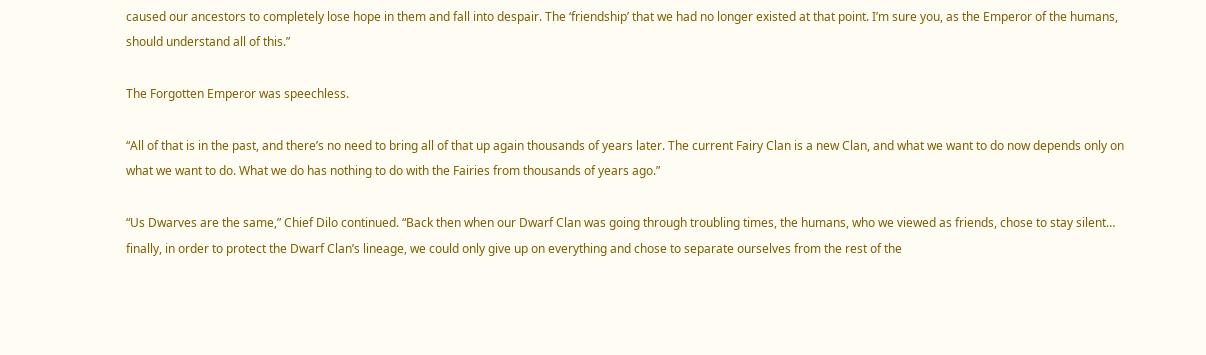caused our ancestors to completely lose hope in them and fall into despair. The ‘friendship’ that we had no longer existed at that point. I’m sure you, as the Emperor of the humans, should understand all of this.”

The Forgotten Emperor was speechless.

“All of that is in the past, and there’s no need to bring all of that up again thousands of years later. The current Fairy Clan is a new Clan, and what we want to do now depends only on what we want to do. What we do has nothing to do with the Fairies from thousands of years ago.”

“Us Dwarves are the same,” Chief Dilo continued. “Back then when our Dwarf Clan was going through troubling times, the humans, who we viewed as friends, chose to stay silent… finally, in order to protect the Dwarf Clan’s lineage, we could only give up on everything and chose to separate ourselves from the rest of the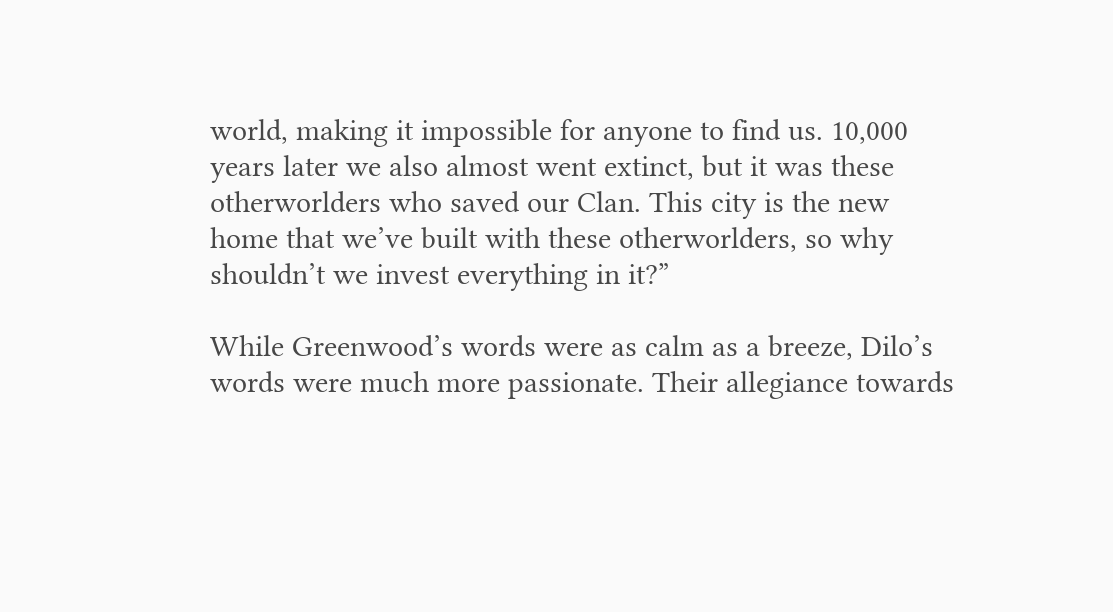world, making it impossible for anyone to find us. 10,000 years later we also almost went extinct, but it was these otherworlders who saved our Clan. This city is the new home that we’ve built with these otherworlders, so why shouldn’t we invest everything in it?”

While Greenwood’s words were as calm as a breeze, Dilo’s words were much more passionate. Their allegiance towards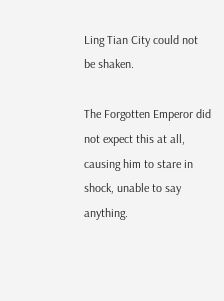Ling Tian City could not be shaken.

The Forgotten Emperor did not expect this at all, causing him to stare in shock, unable to say anything.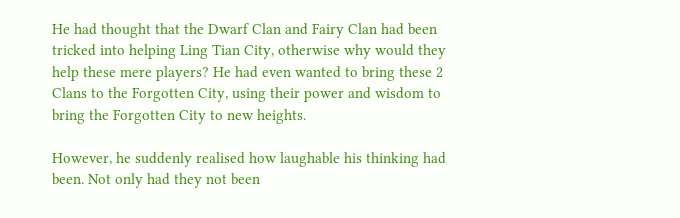He had thought that the Dwarf Clan and Fairy Clan had been tricked into helping Ling Tian City, otherwise why would they help these mere players? He had even wanted to bring these 2 Clans to the Forgotten City, using their power and wisdom to bring the Forgotten City to new heights.

However, he suddenly realised how laughable his thinking had been. Not only had they not been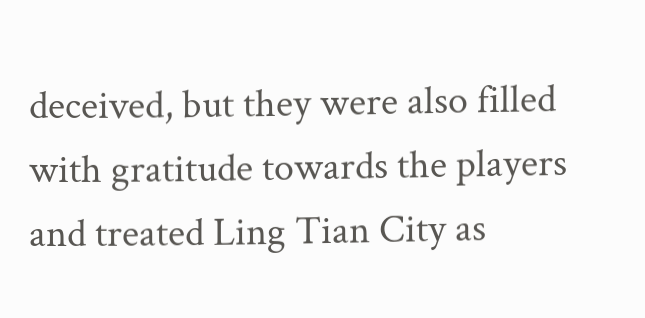deceived, but they were also filled with gratitude towards the players and treated Ling Tian City as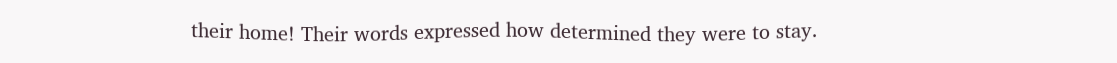their home! Their words expressed how determined they were to stay.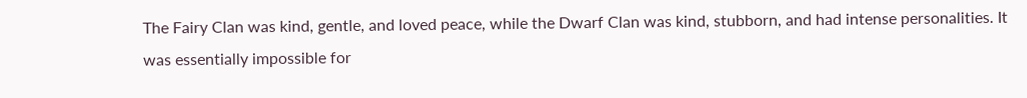The Fairy Clan was kind, gentle, and loved peace, while the Dwarf Clan was kind, stubborn, and had intense personalities. It was essentially impossible for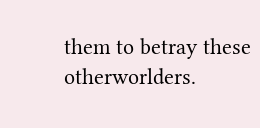them to betray these otherworlders.